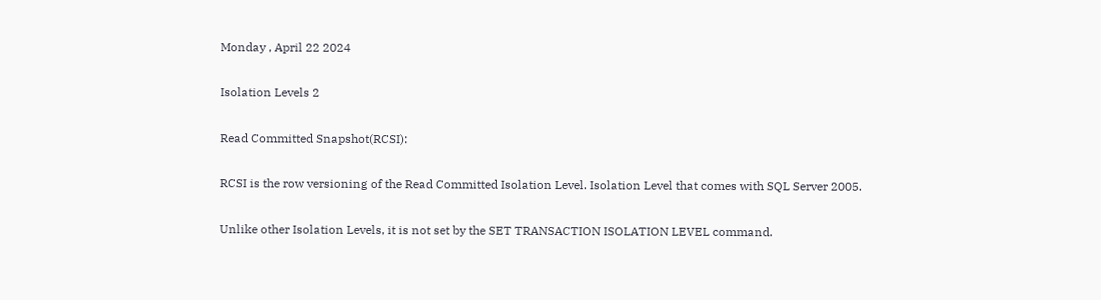Monday , April 22 2024

Isolation Levels 2

Read Committed Snapshot(RCSI):

RCSI is the row versioning of the Read Committed Isolation Level. Isolation Level that comes with SQL Server 2005.

Unlike other Isolation Levels, it is not set by the SET TRANSACTION ISOLATION LEVEL command.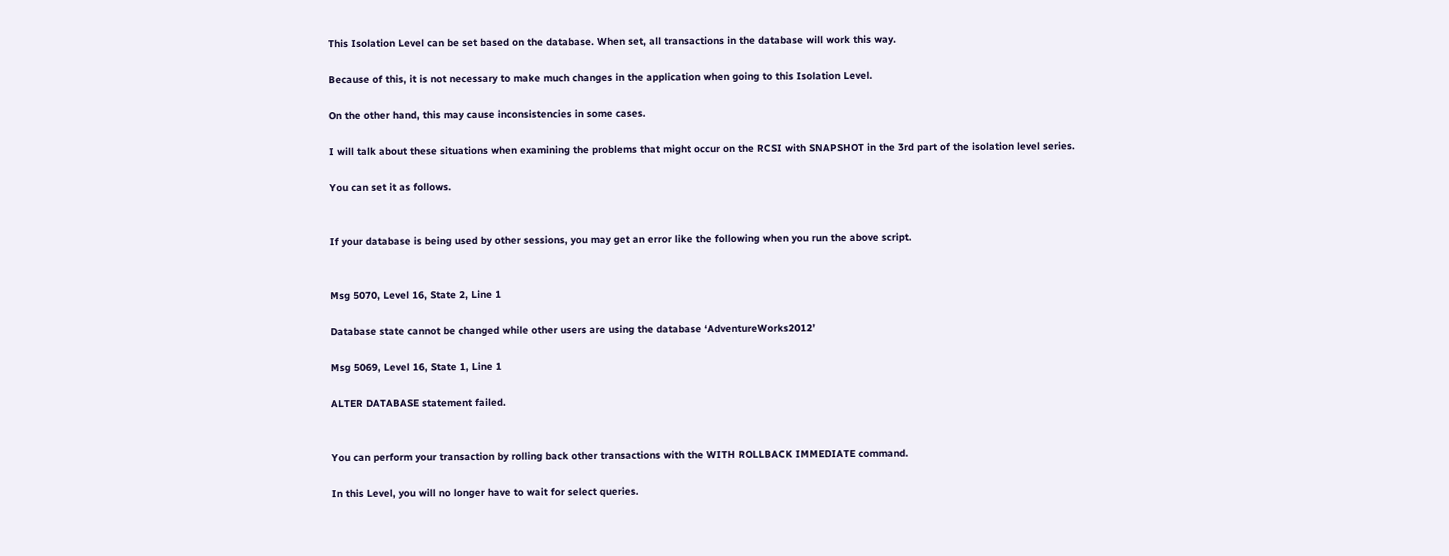This Isolation Level can be set based on the database. When set, all transactions in the database will work this way.

Because of this, it is not necessary to make much changes in the application when going to this Isolation Level.

On the other hand, this may cause inconsistencies in some cases.

I will talk about these situations when examining the problems that might occur on the RCSI with SNAPSHOT in the 3rd part of the isolation level series.

You can set it as follows.


If your database is being used by other sessions, you may get an error like the following when you run the above script.


Msg 5070, Level 16, State 2, Line 1

Database state cannot be changed while other users are using the database ‘AdventureWorks2012’

Msg 5069, Level 16, State 1, Line 1

ALTER DATABASE statement failed.


You can perform your transaction by rolling back other transactions with the WITH ROLLBACK IMMEDIATE command.

In this Level, you will no longer have to wait for select queries.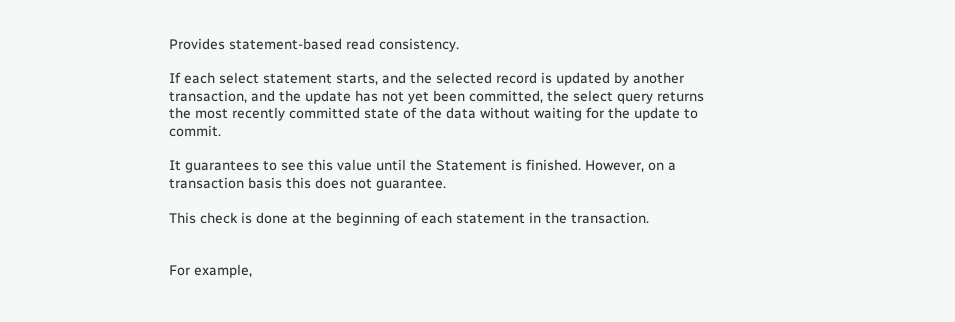Provides statement-based read consistency.

If each select statement starts, and the selected record is updated by another transaction, and the update has not yet been committed, the select query returns the most recently committed state of the data without waiting for the update to commit.

It guarantees to see this value until the Statement is finished. However, on a transaction basis this does not guarantee.

This check is done at the beginning of each statement in the transaction.


For example,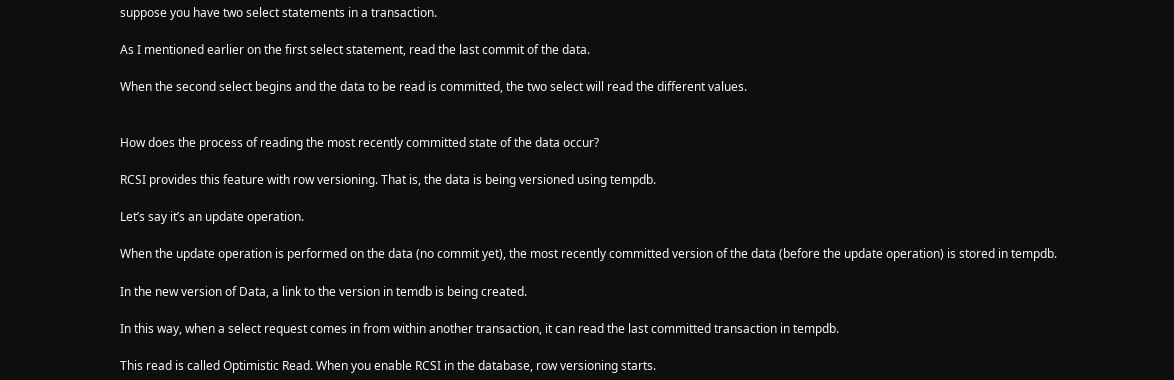suppose you have two select statements in a transaction.

As I mentioned earlier on the first select statement, read the last commit of the data.

When the second select begins and the data to be read is committed, the two select will read the different values.


How does the process of reading the most recently committed state of the data occur?

RCSI provides this feature with row versioning. That is, the data is being versioned using tempdb.

Let’s say it’s an update operation.

When the update operation is performed on the data (no commit yet), the most recently committed version of the data (before the update operation) is stored in tempdb.

In the new version of Data, a link to the version in temdb is being created.

In this way, when a select request comes in from within another transaction, it can read the last committed transaction in tempdb.

This read is called Optimistic Read. When you enable RCSI in the database, row versioning starts.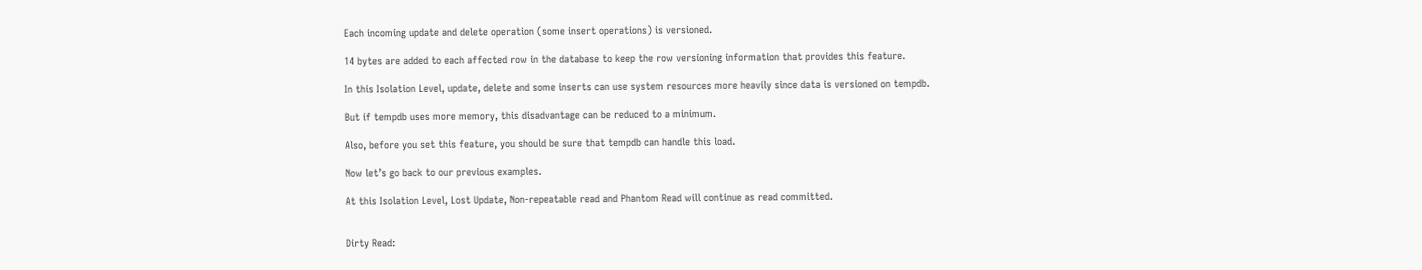Each incoming update and delete operation (some insert operations) is versioned.

14 bytes are added to each affected row in the database to keep the row versioning information that provides this feature.

In this Isolation Level, update, delete and some inserts can use system resources more heavily since data is versioned on tempdb.

But if tempdb uses more memory, this disadvantage can be reduced to a minimum.

Also, before you set this feature, you should be sure that tempdb can handle this load.

Now let’s go back to our previous examples.

At this Isolation Level, Lost Update, Non-repeatable read and Phantom Read will continue as read committed.


Dirty Read: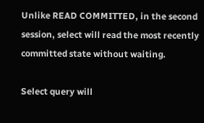Unlike READ COMMITTED, in the second session, select will read the most recently committed state without waiting.

Select query will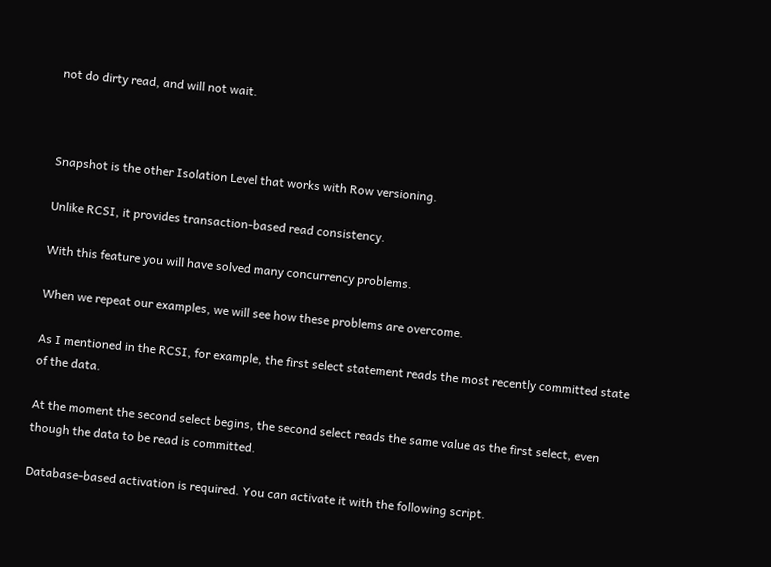not do dirty read, and will not wait.



Snapshot is the other Isolation Level that works with Row versioning.

Unlike RCSI, it provides transaction-based read consistency.

With this feature you will have solved many concurrency problems.

When we repeat our examples, we will see how these problems are overcome.

As I mentioned in the RCSI, for example, the first select statement reads the most recently committed state of the data.

At the moment the second select begins, the second select reads the same value as the first select, even though the data to be read is committed.

Database-based activation is required. You can activate it with the following script.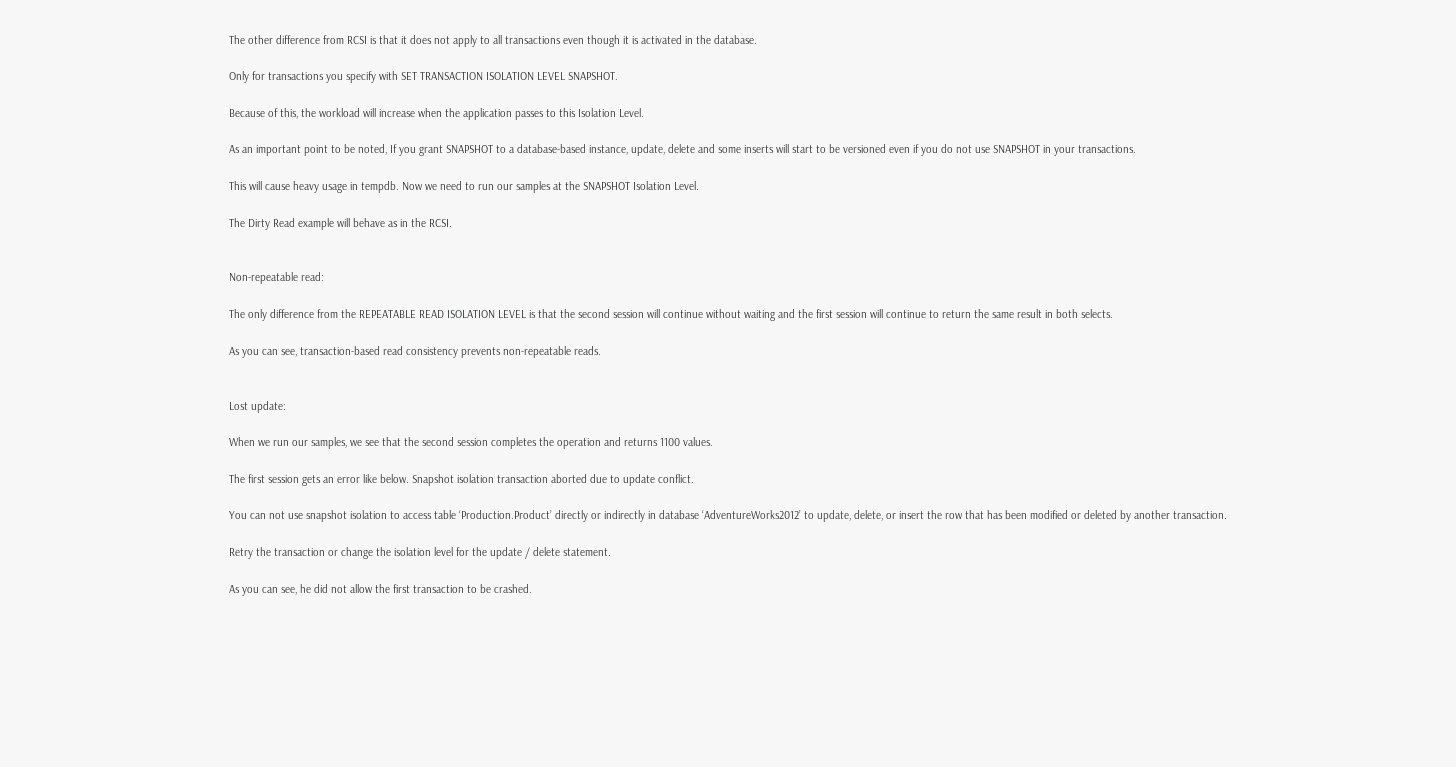The other difference from RCSI is that it does not apply to all transactions even though it is activated in the database.

Only for transactions you specify with SET TRANSACTION ISOLATION LEVEL SNAPSHOT.

Because of this, the workload will increase when the application passes to this Isolation Level.

As an important point to be noted, If you grant SNAPSHOT to a database-based instance, update, delete and some inserts will start to be versioned even if you do not use SNAPSHOT in your transactions.

This will cause heavy usage in tempdb. Now we need to run our samples at the SNAPSHOT Isolation Level.

The Dirty Read example will behave as in the RCSI.


Non-repeatable read:

The only difference from the REPEATABLE READ ISOLATION LEVEL is that the second session will continue without waiting and the first session will continue to return the same result in both selects.

As you can see, transaction-based read consistency prevents non-repeatable reads.


Lost update:

When we run our samples, we see that the second session completes the operation and returns 1100 values.

The first session gets an error like below. Snapshot isolation transaction aborted due to update conflict.

You can not use snapshot isolation to access table ‘Production.Product’ directly or indirectly in database ‘AdventureWorks2012’ to update, delete, or insert the row that has been modified or deleted by another transaction.

Retry the transaction or change the isolation level for the update / delete statement.

As you can see, he did not allow the first transaction to be crashed.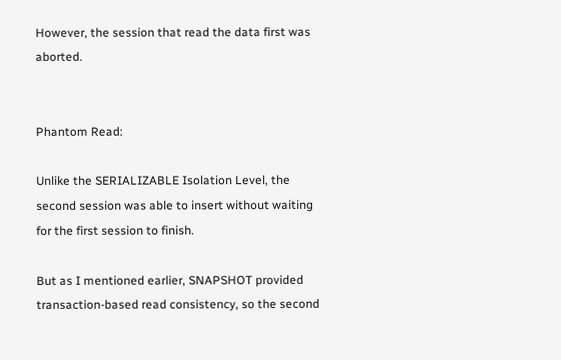However, the session that read the data first was aborted.


Phantom Read:

Unlike the SERIALIZABLE Isolation Level, the second session was able to insert without waiting for the first session to finish.

But as I mentioned earlier, SNAPSHOT provided transaction-based read consistency, so the second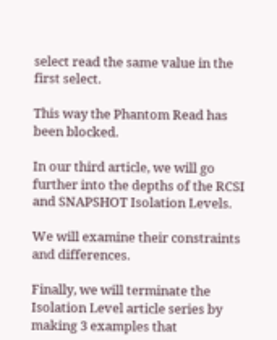select read the same value in the first select.

This way the Phantom Read has been blocked.

In our third article, we will go further into the depths of the RCSI and SNAPSHOT Isolation Levels.

We will examine their constraints and differences.

Finally, we will terminate the Isolation Level article series by making 3 examples that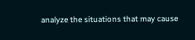analyze the situations that may cause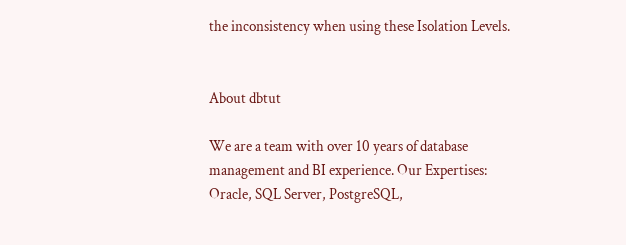the inconsistency when using these Isolation Levels.


About dbtut

We are a team with over 10 years of database management and BI experience. Our Expertises: Oracle, SQL Server, PostgreSQL,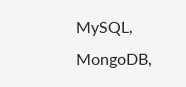MySQL, MongoDB,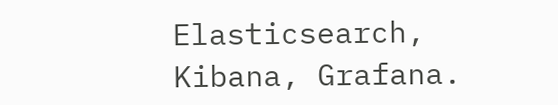Elasticsearch, Kibana, Grafana.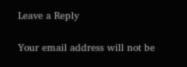Leave a Reply

Your email address will not be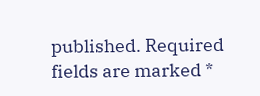published. Required fields are marked *